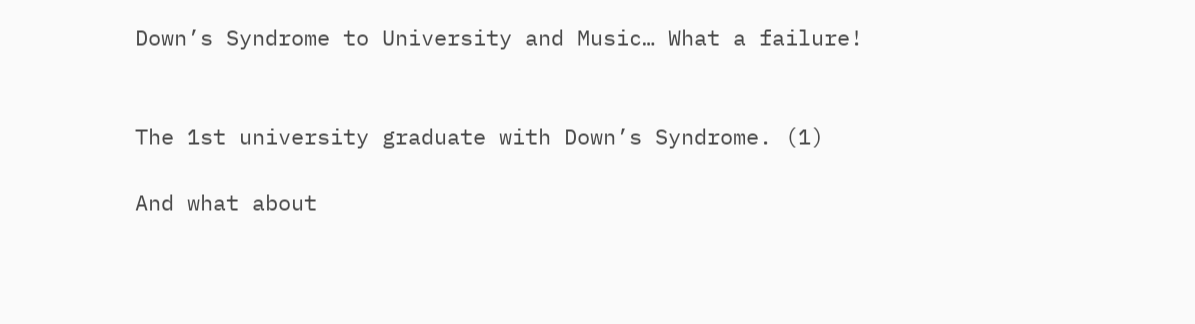Down’s Syndrome to University and Music… What a failure!


The 1st university graduate with Down’s Syndrome. (1)

And what about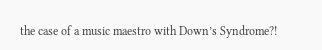the case of a music maestro with Down’s Syndrome?!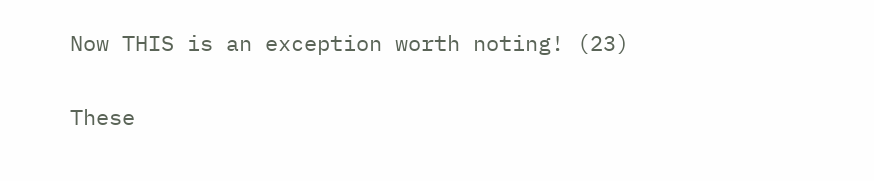Now THIS is an exception worth noting! (23)

These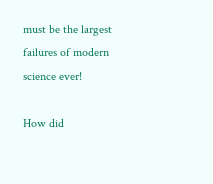must be the largest failures of modern science ever!

How did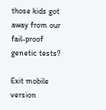those kids got away from our fail-proof genetic tests?

Exit mobile version